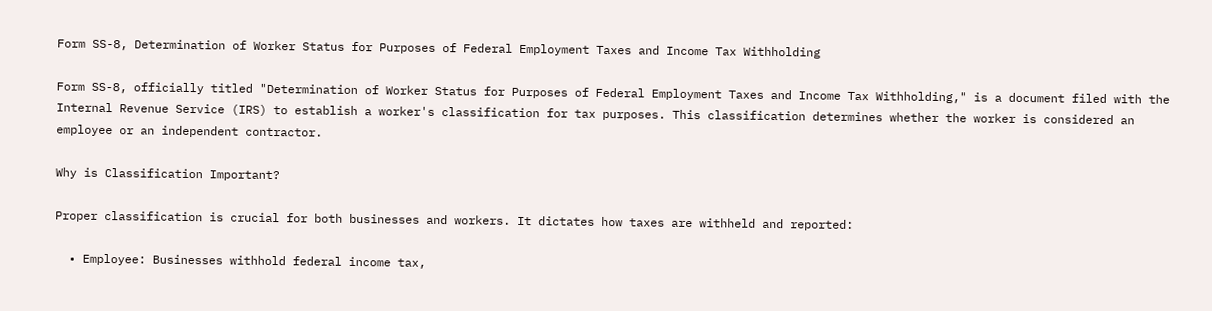Form SS-8, Determination of Worker Status for Purposes of Federal Employment Taxes and Income Tax Withholding

Form SS-8, officially titled "Determination of Worker Status for Purposes of Federal Employment Taxes and Income Tax Withholding," is a document filed with the Internal Revenue Service (IRS) to establish a worker's classification for tax purposes. This classification determines whether the worker is considered an employee or an independent contractor.

Why is Classification Important?

Proper classification is crucial for both businesses and workers. It dictates how taxes are withheld and reported:

  • Employee: Businesses withhold federal income tax,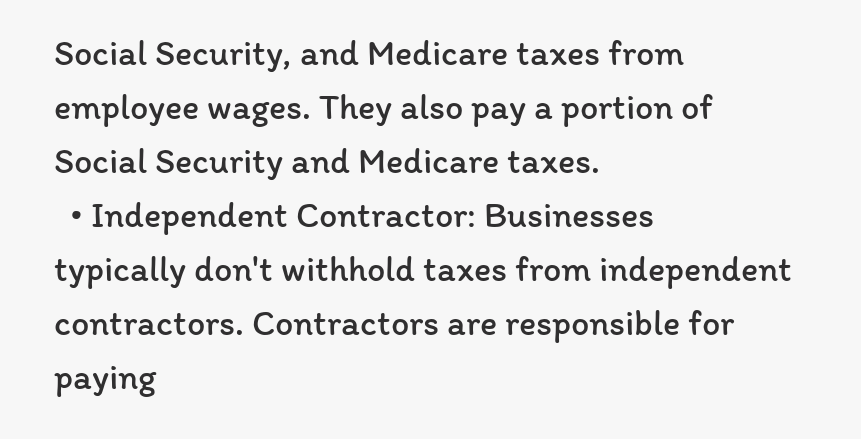Social Security, and Medicare taxes from employee wages. They also pay a portion of Social Security and Medicare taxes.
  • Independent Contractor: Businesses typically don't withhold taxes from independent contractors. Contractors are responsible for paying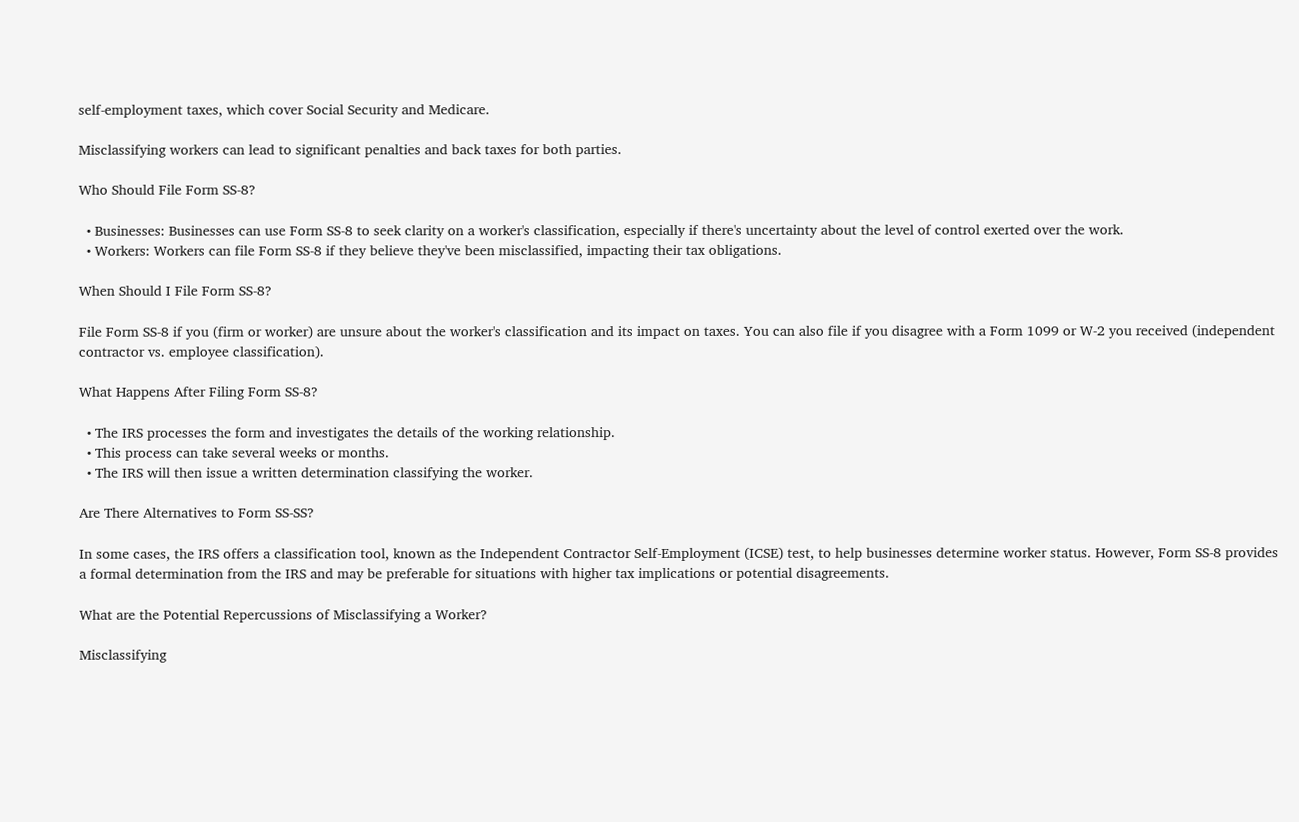self-employment taxes, which cover Social Security and Medicare.

Misclassifying workers can lead to significant penalties and back taxes for both parties.

Who Should File Form SS-8?

  • Businesses: Businesses can use Form SS-8 to seek clarity on a worker's classification, especially if there's uncertainty about the level of control exerted over the work.
  • Workers: Workers can file Form SS-8 if they believe they've been misclassified, impacting their tax obligations.

When Should I File Form SS-8?

File Form SS-8 if you (firm or worker) are unsure about the worker's classification and its impact on taxes. You can also file if you disagree with a Form 1099 or W-2 you received (independent contractor vs. employee classification).

What Happens After Filing Form SS-8?

  • The IRS processes the form and investigates the details of the working relationship.
  • This process can take several weeks or months.
  • The IRS will then issue a written determination classifying the worker.

Are There Alternatives to Form SS-SS?

In some cases, the IRS offers a classification tool, known as the Independent Contractor Self-Employment (ICSE) test, to help businesses determine worker status. However, Form SS-8 provides a formal determination from the IRS and may be preferable for situations with higher tax implications or potential disagreements.

What are the Potential Repercussions of Misclassifying a Worker?

Misclassifying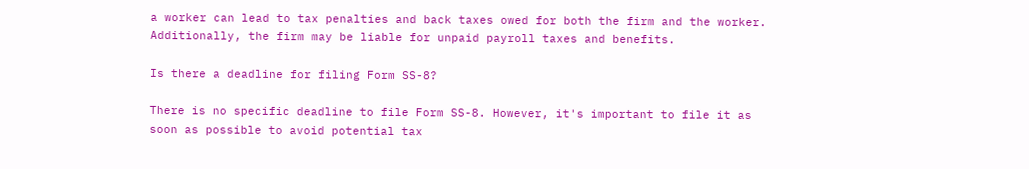a worker can lead to tax penalties and back taxes owed for both the firm and the worker. Additionally, the firm may be liable for unpaid payroll taxes and benefits.

Is there a deadline for filing Form SS-8?

There is no specific deadline to file Form SS-8. However, it's important to file it as soon as possible to avoid potential tax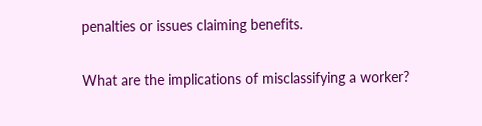penalties or issues claiming benefits.

What are the implications of misclassifying a worker?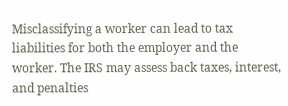Misclassifying a worker can lead to tax liabilities for both the employer and the worker. The IRS may assess back taxes, interest, and penalties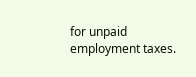for unpaid employment taxes.